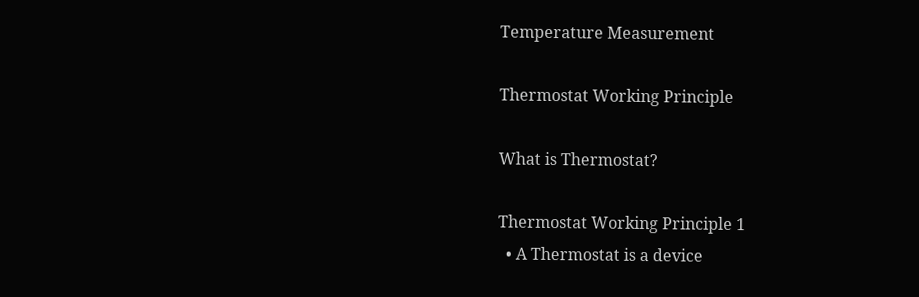Temperature Measurement

Thermostat Working Principle

What is Thermostat?

Thermostat Working Principle 1
  • A Thermostat is a device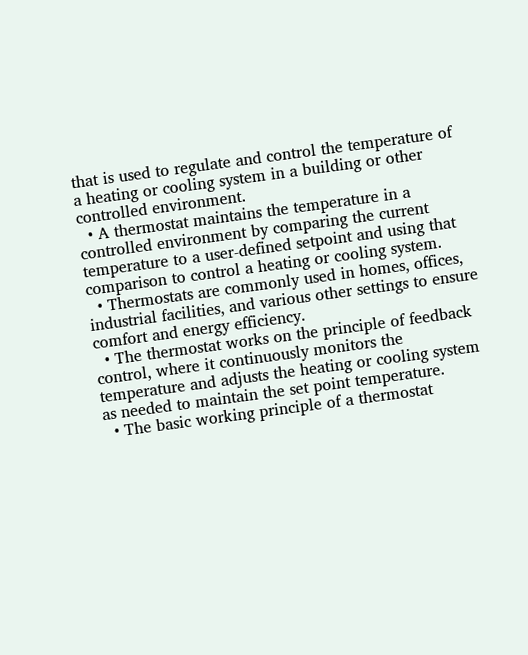that is used to regulate and control the temperature of a heating or cooling system in a building or other controlled environment.
  • A thermostat maintains the temperature in a controlled environment by comparing the current temperature to a user-defined setpoint and using that comparison to control a heating or cooling system.
  • Thermostats are commonly used in homes, offices, industrial facilities, and various other settings to ensure comfort and energy efficiency.
  • The thermostat works on the principle of feedback control, where it continuously monitors the temperature and adjusts the heating or cooling system as needed to maintain the set point temperature.
  • The basic working principle of a thermostat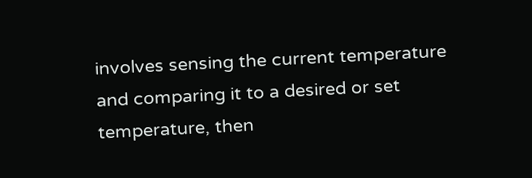involves sensing the current temperature and comparing it to a desired or set temperature, then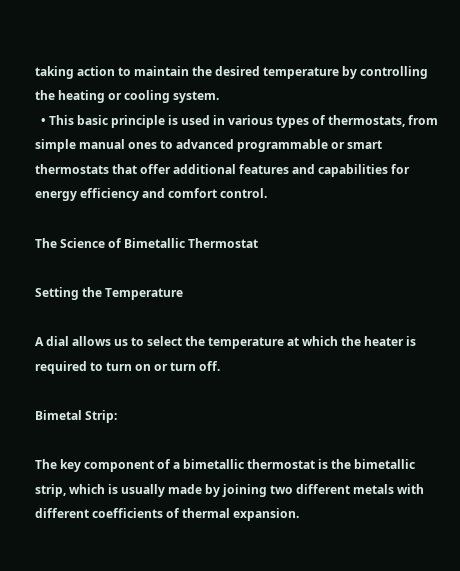taking action to maintain the desired temperature by controlling the heating or cooling system.
  • This basic principle is used in various types of thermostats, from simple manual ones to advanced programmable or smart thermostats that offer additional features and capabilities for energy efficiency and comfort control.

The Science of Bimetallic Thermostat

Setting the Temperature

A dial allows us to select the temperature at which the heater is required to turn on or turn off.

Bimetal Strip:

The key component of a bimetallic thermostat is the bimetallic strip, which is usually made by joining two different metals with different coefficients of thermal expansion.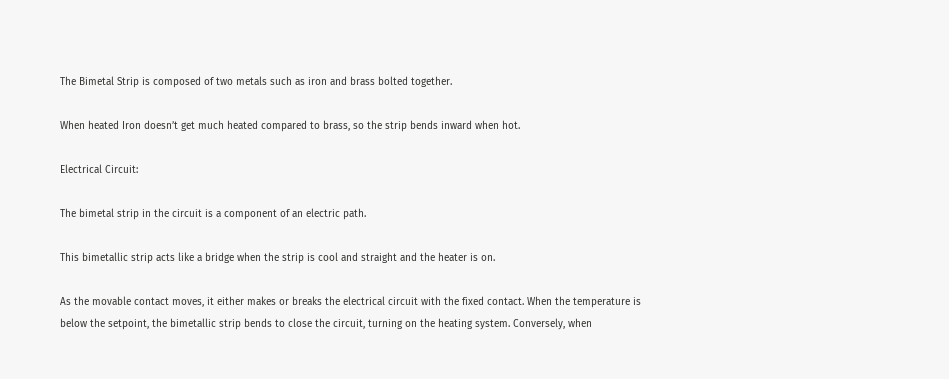The Bimetal Strip is composed of two metals such as iron and brass bolted together.

When heated Iron doesn’t get much heated compared to brass, so the strip bends inward when hot.

Electrical Circuit:

The bimetal strip in the circuit is a component of an electric path.

This bimetallic strip acts like a bridge when the strip is cool and straight and the heater is on.

As the movable contact moves, it either makes or breaks the electrical circuit with the fixed contact. When the temperature is below the setpoint, the bimetallic strip bends to close the circuit, turning on the heating system. Conversely, when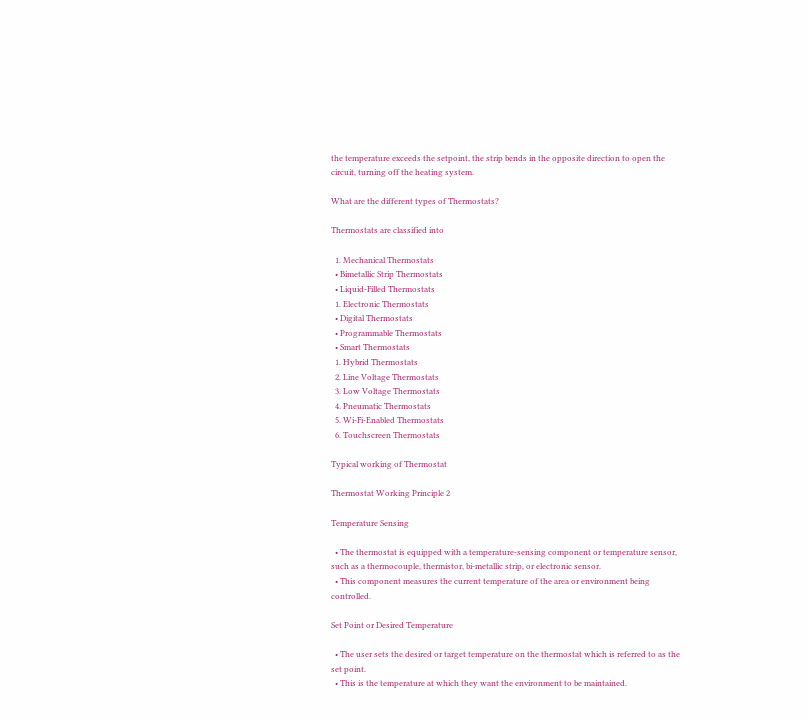the temperature exceeds the setpoint, the strip bends in the opposite direction to open the circuit, turning off the heating system.

What are the different types of Thermostats?

Thermostats are classified into

  1. Mechanical Thermostats
  • Bimetallic Strip Thermostats
  • Liquid-Filled Thermostats
  1. Electronic Thermostats
  • Digital Thermostats
  • Programmable Thermostats
  • Smart Thermostats
  1. Hybrid Thermostats
  2. Line Voltage Thermostats
  3. Low Voltage Thermostats
  4. Pneumatic Thermostats
  5. Wi-Fi-Enabled Thermostats
  6. Touchscreen Thermostats

Typical working of Thermostat

Thermostat Working Principle 2

Temperature Sensing

  • The thermostat is equipped with a temperature-sensing component or temperature sensor, such as a thermocouple, thermistor, bi-metallic strip, or electronic sensor.
  • This component measures the current temperature of the area or environment being controlled.

Set Point or Desired Temperature

  • The user sets the desired or target temperature on the thermostat which is referred to as the set point.
  • This is the temperature at which they want the environment to be maintained.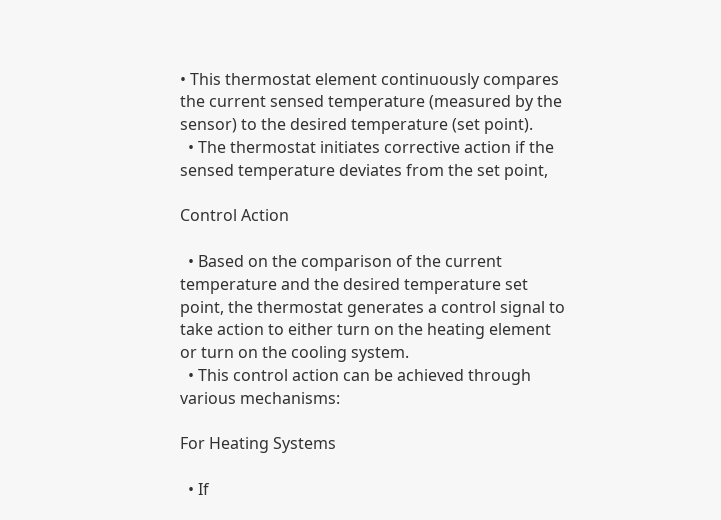• This thermostat element continuously compares the current sensed temperature (measured by the sensor) to the desired temperature (set point).
  • The thermostat initiates corrective action if the sensed temperature deviates from the set point,

Control Action

  • Based on the comparison of the current temperature and the desired temperature set point, the thermostat generates a control signal to take action to either turn on the heating element or turn on the cooling system.
  • This control action can be achieved through various mechanisms:

For Heating Systems

  • If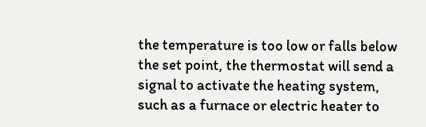the temperature is too low or falls below the set point, the thermostat will send a signal to activate the heating system, such as a furnace or electric heater to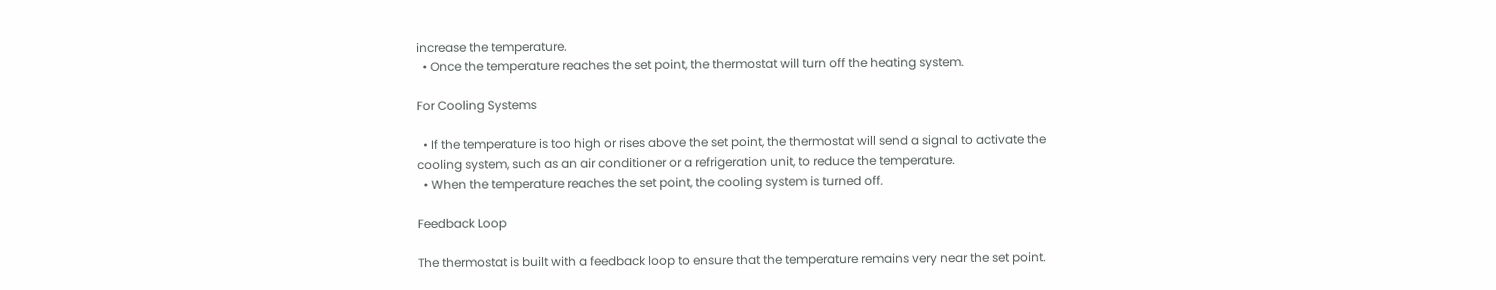increase the temperature.
  • Once the temperature reaches the set point, the thermostat will turn off the heating system.

For Cooling Systems

  • If the temperature is too high or rises above the set point, the thermostat will send a signal to activate the cooling system, such as an air conditioner or a refrigeration unit, to reduce the temperature.
  • When the temperature reaches the set point, the cooling system is turned off.

Feedback Loop

The thermostat is built with a feedback loop to ensure that the temperature remains very near the set point.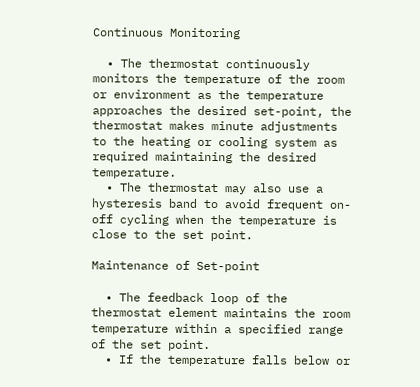Continuous Monitoring

  • The thermostat continuously monitors the temperature of the room or environment as the temperature approaches the desired set-point, the thermostat makes minute adjustments to the heating or cooling system as required maintaining the desired temperature.
  • The thermostat may also use a hysteresis band to avoid frequent on-off cycling when the temperature is close to the set point.

Maintenance of Set-point

  • The feedback loop of the thermostat element maintains the room temperature within a specified range of the set point.
  • If the temperature falls below or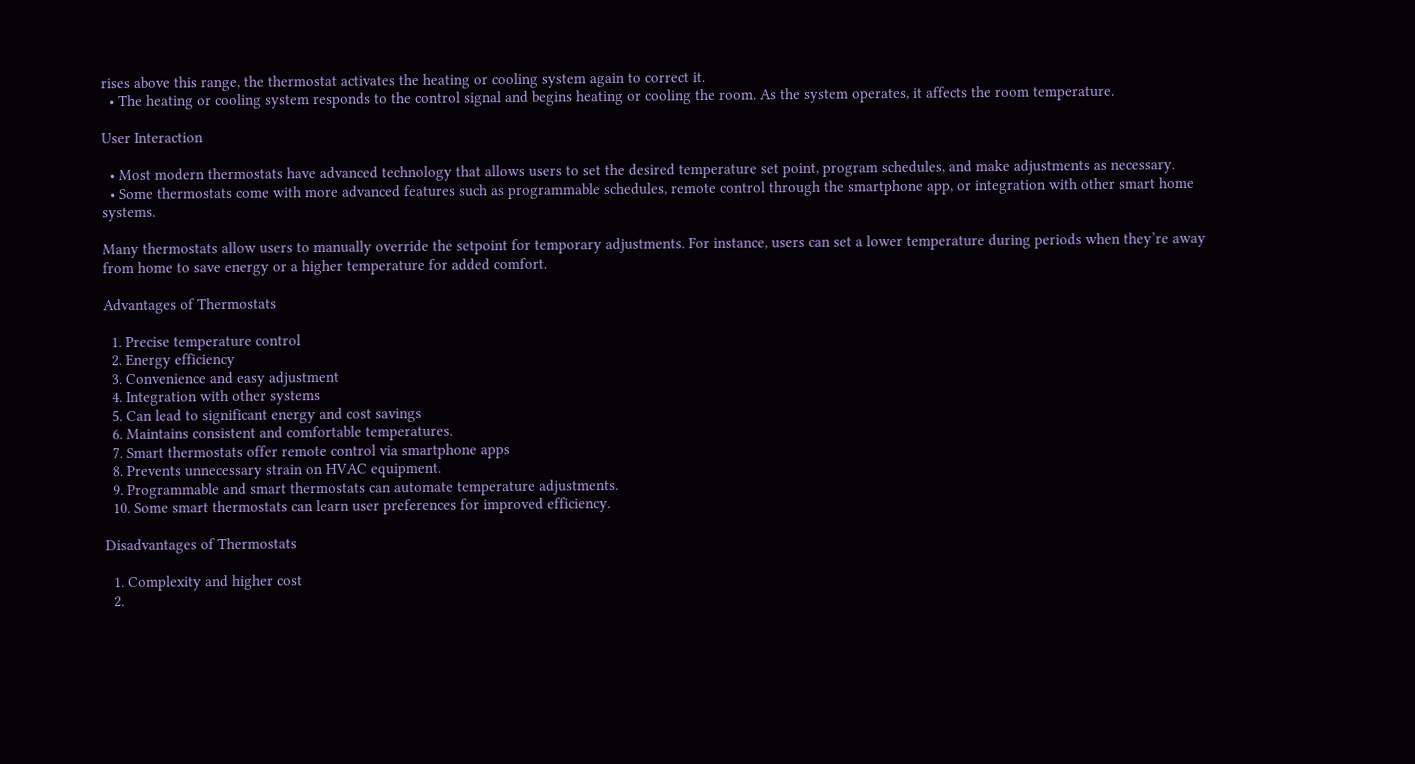rises above this range, the thermostat activates the heating or cooling system again to correct it.
  • The heating or cooling system responds to the control signal and begins heating or cooling the room. As the system operates, it affects the room temperature.

User Interaction

  • Most modern thermostats have advanced technology that allows users to set the desired temperature set point, program schedules, and make adjustments as necessary.
  • Some thermostats come with more advanced features such as programmable schedules, remote control through the smartphone app, or integration with other smart home systems.

Many thermostats allow users to manually override the setpoint for temporary adjustments. For instance, users can set a lower temperature during periods when they’re away from home to save energy or a higher temperature for added comfort.

Advantages of Thermostats

  1. Precise temperature control
  2. Energy efficiency
  3. Convenience and easy adjustment
  4. Integration with other systems
  5. Can lead to significant energy and cost savings
  6. Maintains consistent and comfortable temperatures.
  7. Smart thermostats offer remote control via smartphone apps
  8. Prevents unnecessary strain on HVAC equipment.
  9. Programmable and smart thermostats can automate temperature adjustments.
  10. Some smart thermostats can learn user preferences for improved efficiency.

Disadvantages of Thermostats

  1. Complexity and higher cost
  2.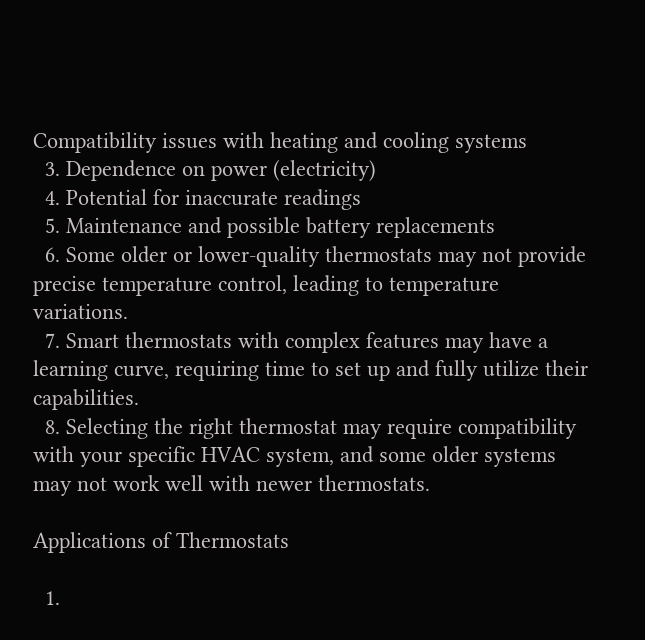Compatibility issues with heating and cooling systems
  3. Dependence on power (electricity)
  4. Potential for inaccurate readings
  5. Maintenance and possible battery replacements
  6. Some older or lower-quality thermostats may not provide precise temperature control, leading to temperature variations.
  7. Smart thermostats with complex features may have a learning curve, requiring time to set up and fully utilize their capabilities.
  8. Selecting the right thermostat may require compatibility with your specific HVAC system, and some older systems may not work well with newer thermostats.

Applications of Thermostats

  1.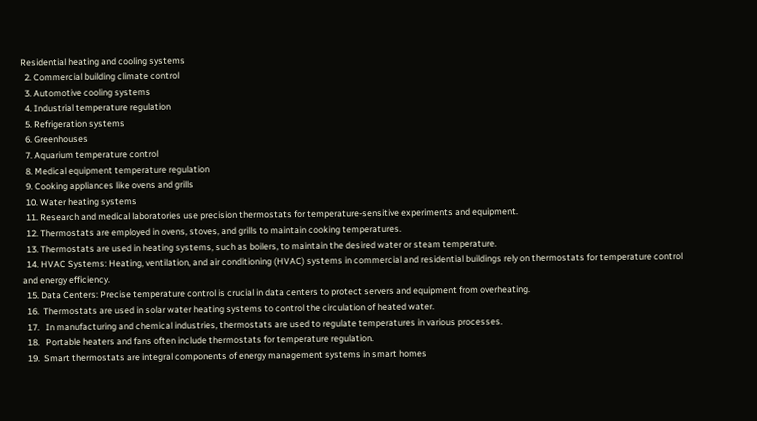Residential heating and cooling systems
  2. Commercial building climate control
  3. Automotive cooling systems
  4. Industrial temperature regulation
  5. Refrigeration systems
  6. Greenhouses
  7. Aquarium temperature control
  8. Medical equipment temperature regulation
  9. Cooking appliances like ovens and grills
  10. Water heating systems
  11. Research and medical laboratories use precision thermostats for temperature-sensitive experiments and equipment.
  12. Thermostats are employed in ovens, stoves, and grills to maintain cooking temperatures.
  13. Thermostats are used in heating systems, such as boilers, to maintain the desired water or steam temperature.
  14. HVAC Systems: Heating, ventilation, and air conditioning (HVAC) systems in commercial and residential buildings rely on thermostats for temperature control and energy efficiency.
  15. Data Centers: Precise temperature control is crucial in data centers to protect servers and equipment from overheating.
  16.  Thermostats are used in solar water heating systems to control the circulation of heated water.
  17.   In manufacturing and chemical industries, thermostats are used to regulate temperatures in various processes.
  18.   Portable heaters and fans often include thermostats for temperature regulation.
  19.  Smart thermostats are integral components of energy management systems in smart homes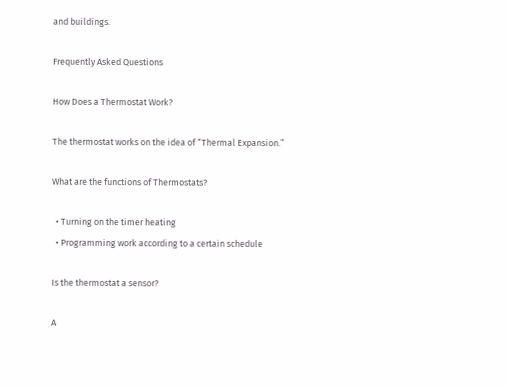and buildings.

Frequently Asked Questions

How Does a Thermostat Work?

The thermostat works on the idea of “Thermal Expansion.”

What are the functions of Thermostats?

  • Turning on the timer heating
  • Programming work according to a certain schedule

Is the thermostat a sensor?

A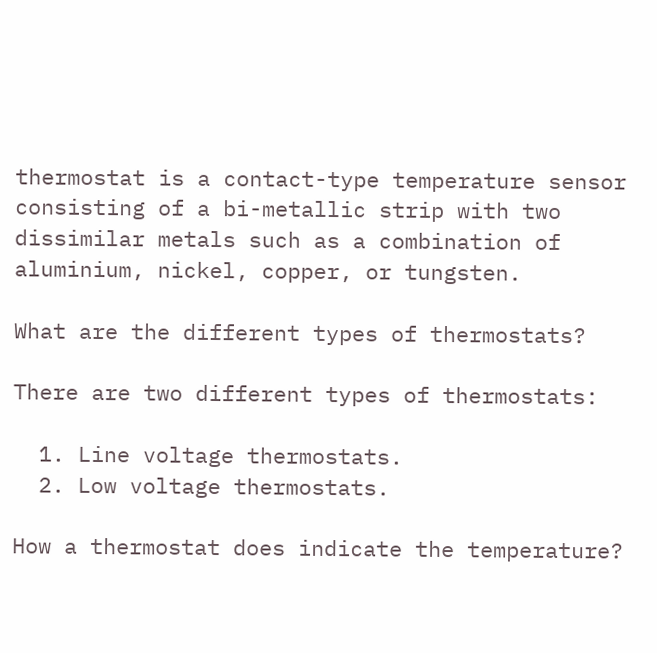thermostat is a contact-type temperature sensor consisting of a bi-metallic strip with two dissimilar metals such as a combination of aluminium, nickel, copper, or tungsten.

What are the different types of thermostats?

There are two different types of thermostats:

  1. Line voltage thermostats.
  2. Low voltage thermostats.

How a thermostat does indicate the temperature?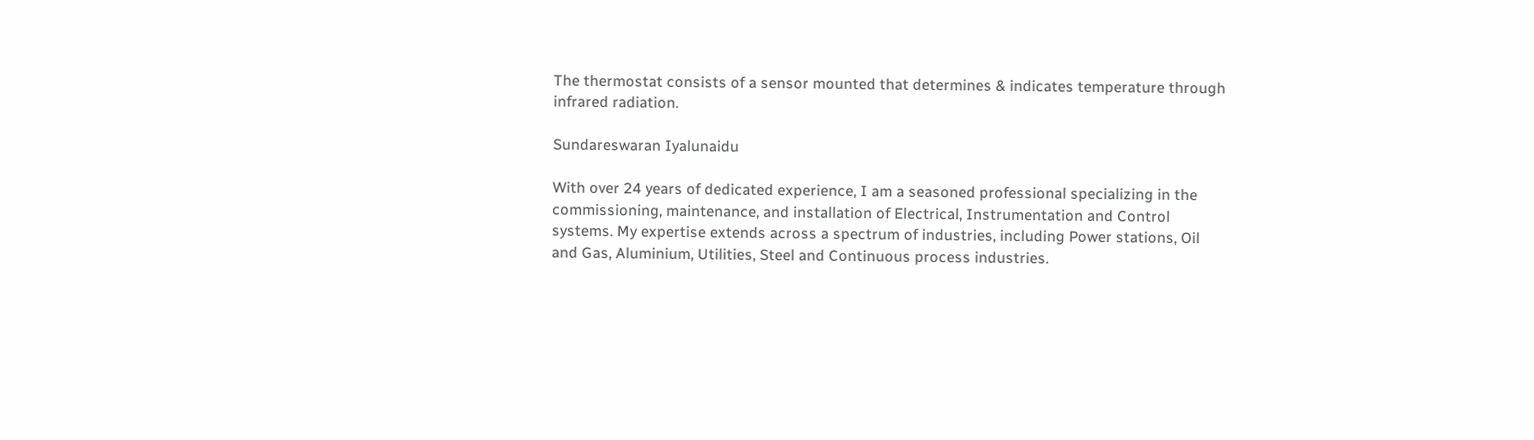The thermostat consists of a sensor mounted that determines & indicates temperature through infrared radiation.

Sundareswaran Iyalunaidu

With over 24 years of dedicated experience, I am a seasoned professional specializing in the commissioning, maintenance, and installation of Electrical, Instrumentation and Control systems. My expertise extends across a spectrum of industries, including Power stations, Oil and Gas, Aluminium, Utilities, Steel and Continuous process industries.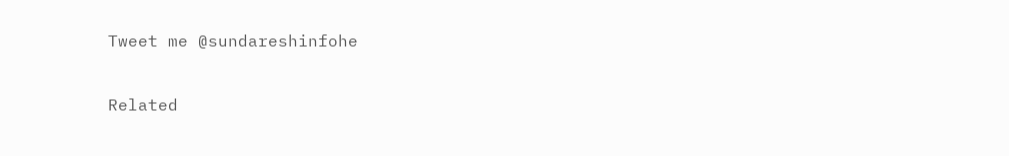Tweet me @sundareshinfohe

Related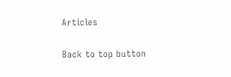Articles

Back to top button